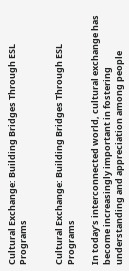Cultural Exchange: Building Bridges Through ESL Programs


Cultural Exchange: Building Bridges Through ESL Programs

In today’s interconnected world, cultural exchange has become increasingly important in fostering understanding and appreciation among people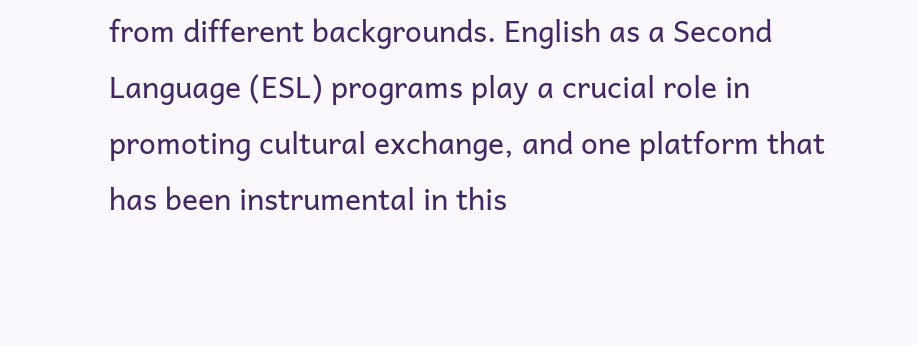from different backgrounds. English as a Second Language (ESL) programs play a crucial role in promoting cultural exchange, and one platform that has been instrumental in this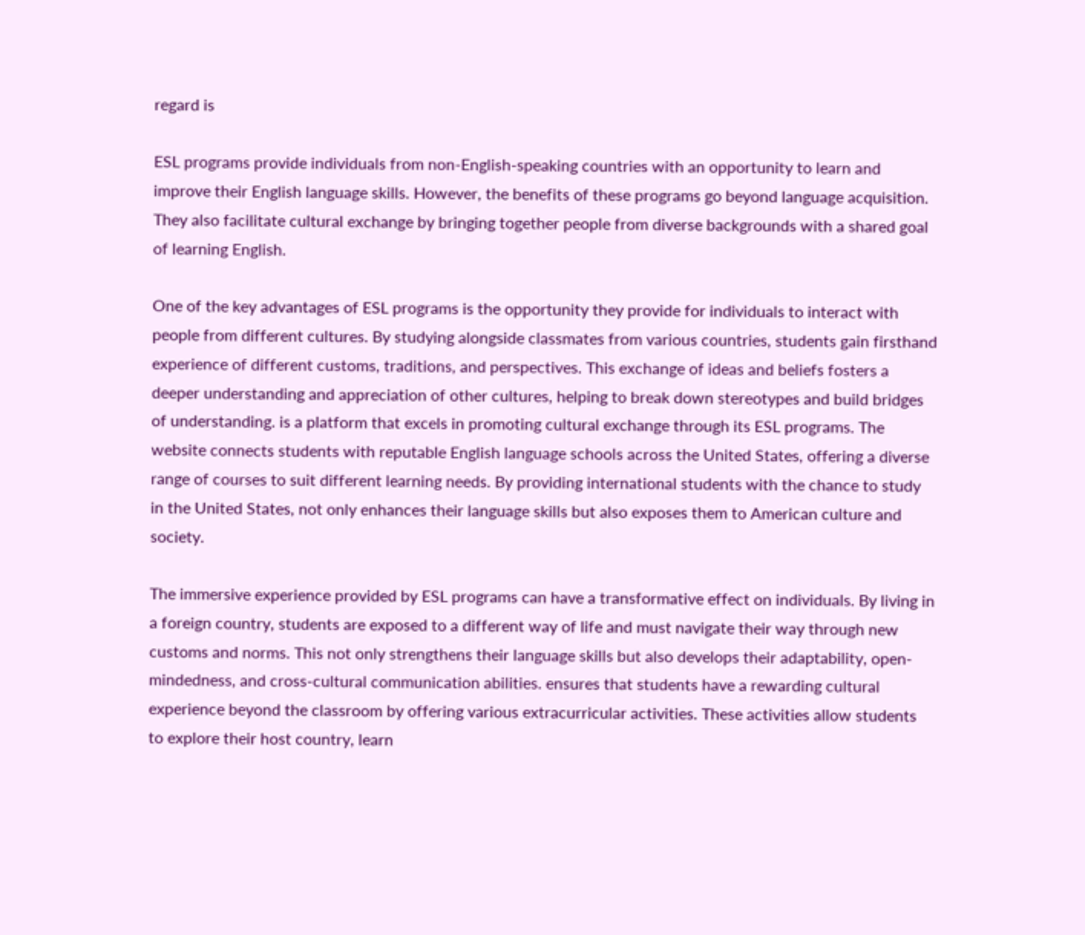regard is

ESL programs provide individuals from non-English-speaking countries with an opportunity to learn and improve their English language skills. However, the benefits of these programs go beyond language acquisition. They also facilitate cultural exchange by bringing together people from diverse backgrounds with a shared goal of learning English.

One of the key advantages of ESL programs is the opportunity they provide for individuals to interact with people from different cultures. By studying alongside classmates from various countries, students gain firsthand experience of different customs, traditions, and perspectives. This exchange of ideas and beliefs fosters a deeper understanding and appreciation of other cultures, helping to break down stereotypes and build bridges of understanding. is a platform that excels in promoting cultural exchange through its ESL programs. The website connects students with reputable English language schools across the United States, offering a diverse range of courses to suit different learning needs. By providing international students with the chance to study in the United States, not only enhances their language skills but also exposes them to American culture and society.

The immersive experience provided by ESL programs can have a transformative effect on individuals. By living in a foreign country, students are exposed to a different way of life and must navigate their way through new customs and norms. This not only strengthens their language skills but also develops their adaptability, open-mindedness, and cross-cultural communication abilities. ensures that students have a rewarding cultural experience beyond the classroom by offering various extracurricular activities. These activities allow students to explore their host country, learn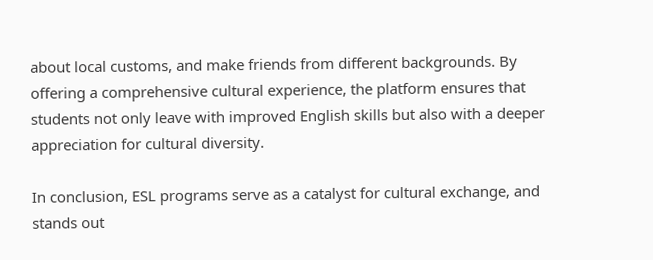about local customs, and make friends from different backgrounds. By offering a comprehensive cultural experience, the platform ensures that students not only leave with improved English skills but also with a deeper appreciation for cultural diversity.

In conclusion, ESL programs serve as a catalyst for cultural exchange, and stands out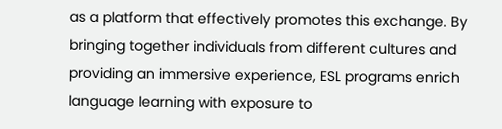as a platform that effectively promotes this exchange. By bringing together individuals from different cultures and providing an immersive experience, ESL programs enrich language learning with exposure to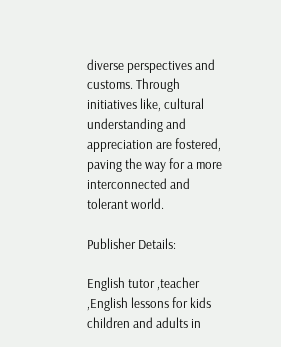diverse perspectives and customs. Through initiatives like, cultural understanding and appreciation are fostered, paving the way for a more interconnected and tolerant world.

Publisher Details:

English tutor ,teacher ,English lessons for kids children and adults in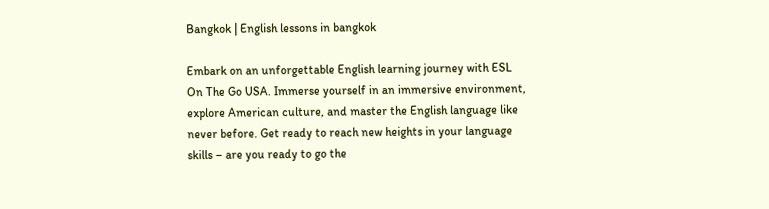Bangkok | English lessons in bangkok

Embark on an unforgettable English learning journey with ESL On The Go USA. Immerse yourself in an immersive environment, explore American culture, and master the English language like never before. Get ready to reach new heights in your language skills – are you ready to go the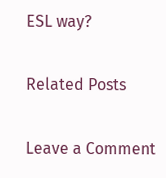ESL way?

Related Posts

Leave a Comment